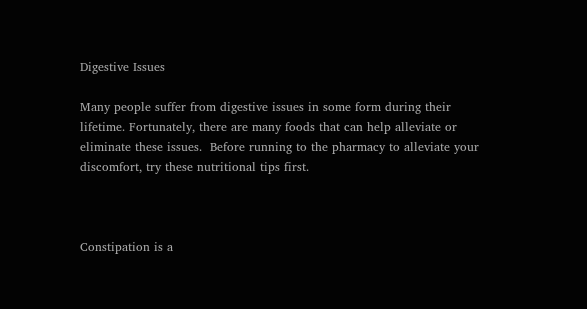Digestive Issues

Many people suffer from digestive issues in some form during their lifetime. Fortunately, there are many foods that can help alleviate or eliminate these issues.  Before running to the pharmacy to alleviate your discomfort, try these nutritional tips first.



Constipation is a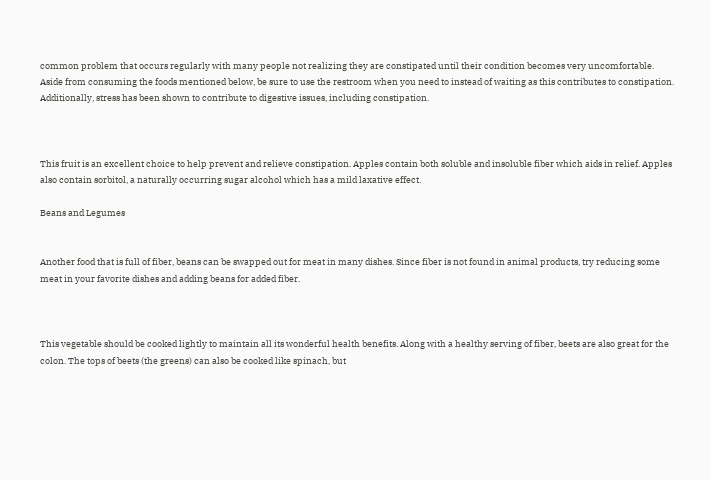common problem that occurs regularly with many people not realizing they are constipated until their condition becomes very uncomfortable. Aside from consuming the foods mentioned below, be sure to use the restroom when you need to instead of waiting as this contributes to constipation.  Additionally, stress has been shown to contribute to digestive issues, including constipation.



This fruit is an excellent choice to help prevent and relieve constipation. Apples contain both soluble and insoluble fiber which aids in relief. Apples also contain sorbitol, a naturally occurring sugar alcohol which has a mild laxative effect.

Beans and Legumes


Another food that is full of fiber, beans can be swapped out for meat in many dishes. Since fiber is not found in animal products, try reducing some meat in your favorite dishes and adding beans for added fiber.



This vegetable should be cooked lightly to maintain all its wonderful health benefits. Along with a healthy serving of fiber, beets are also great for the colon. The tops of beets (the greens) can also be cooked like spinach, but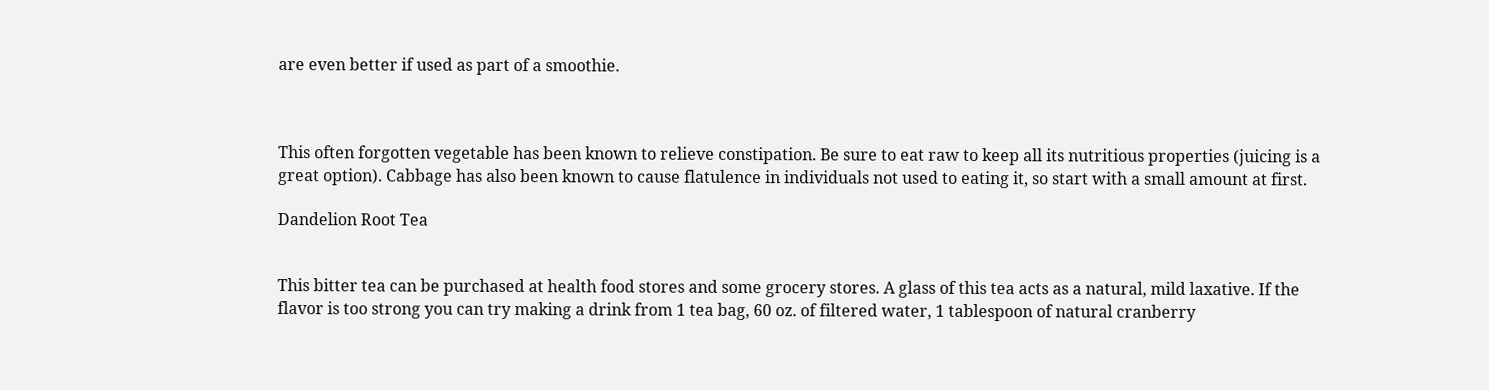are even better if used as part of a smoothie.



This often forgotten vegetable has been known to relieve constipation. Be sure to eat raw to keep all its nutritious properties (juicing is a great option). Cabbage has also been known to cause flatulence in individuals not used to eating it, so start with a small amount at first.

Dandelion Root Tea


This bitter tea can be purchased at health food stores and some grocery stores. A glass of this tea acts as a natural, mild laxative. If the flavor is too strong you can try making a drink from 1 tea bag, 60 oz. of filtered water, 1 tablespoon of natural cranberry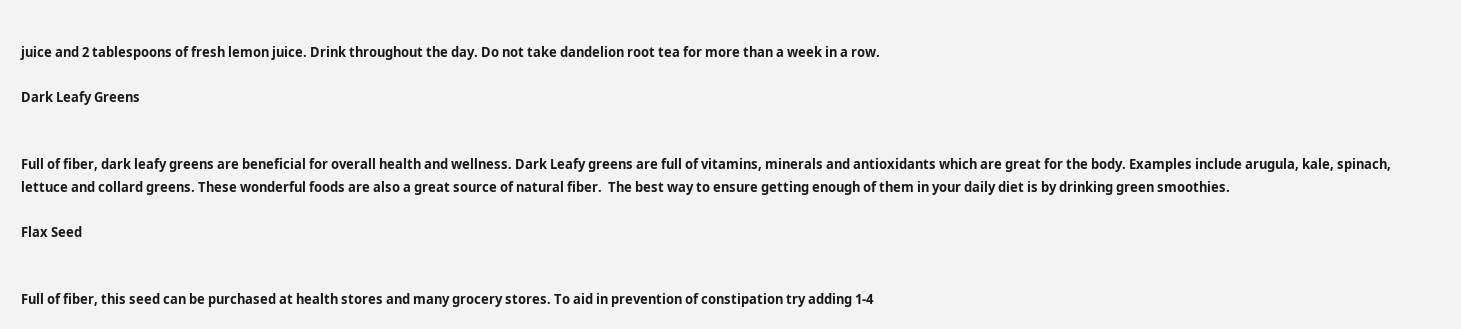juice and 2 tablespoons of fresh lemon juice. Drink throughout the day. Do not take dandelion root tea for more than a week in a row.

Dark Leafy Greens


Full of fiber, dark leafy greens are beneficial for overall health and wellness. Dark Leafy greens are full of vitamins, minerals and antioxidants which are great for the body. Examples include arugula, kale, spinach, lettuce and collard greens. These wonderful foods are also a great source of natural fiber.  The best way to ensure getting enough of them in your daily diet is by drinking green smoothies.

Flax Seed


Full of fiber, this seed can be purchased at health stores and many grocery stores. To aid in prevention of constipation try adding 1-4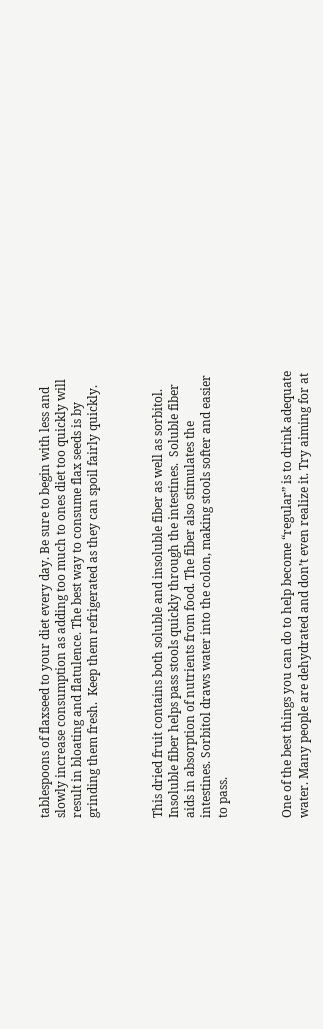tablespoons of flaxseed to your diet every day. Be sure to begin with less and slowly increase consumption as adding too much to ones diet too quickly will result in bloating and flatulence. The best way to consume flax seeds is by grinding them fresh.  Keep them refrigerated as they can spoil fairly quickly.



This dried fruit contains both soluble and insoluble fiber as well as sorbitol. Insoluble fiber helps pass stools quickly through the intestines.  Soluble fiber aids in absorption of nutrients from food. The fiber also stimulates the intestines. Sorbitol draws water into the colon, making stools softer and easier to pass.



One of the best things you can do to help become “regular” is to drink adequate water. Many people are dehydrated and don’t even realize it. Try aiming for at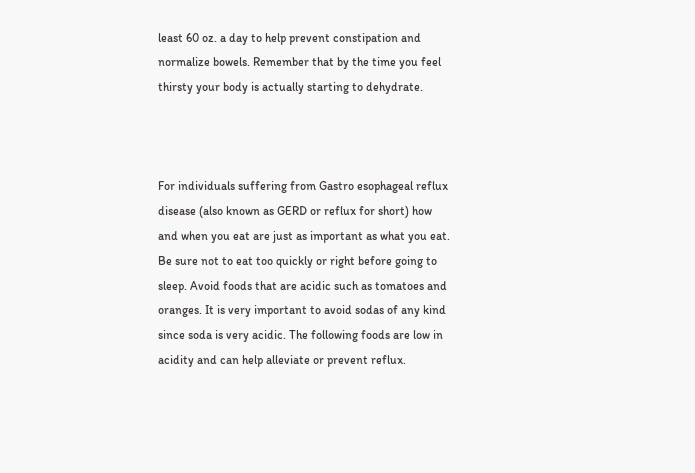least 60 oz. a day to help prevent constipation and normalize bowels. Remember that by the time you feel thirsty your body is actually starting to dehydrate.



For individuals suffering from Gastro esophageal reflux disease (also known as GERD or reflux for short) how and when you eat are just as important as what you eat. Be sure not to eat too quickly or right before going to sleep. Avoid foods that are acidic such as tomatoes and oranges. It is very important to avoid sodas of any kind since soda is very acidic. The following foods are low in acidity and can help alleviate or prevent reflux.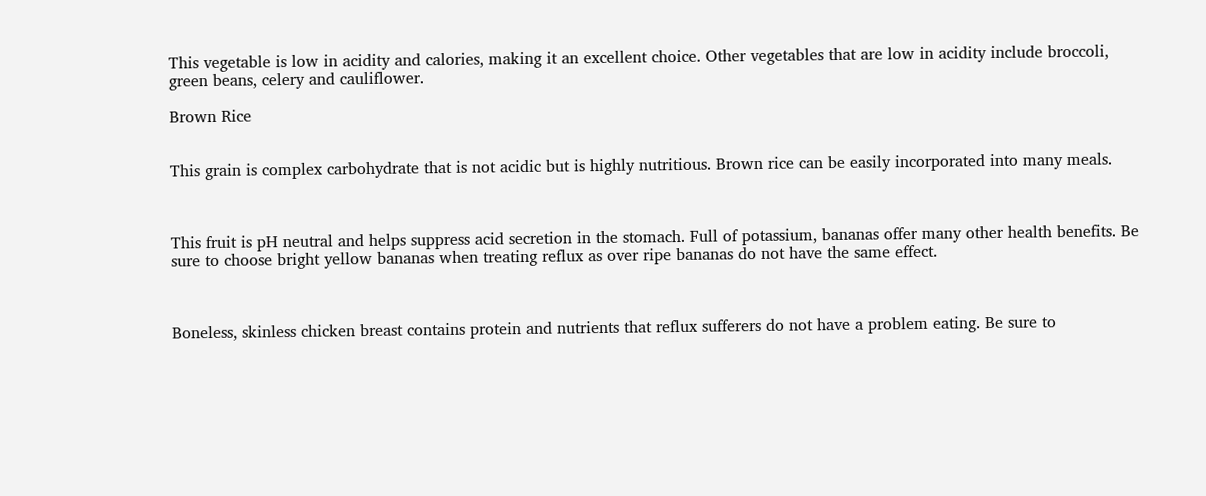This vegetable is low in acidity and calories, making it an excellent choice. Other vegetables that are low in acidity include broccoli, green beans, celery and cauliflower.

Brown Rice


This grain is complex carbohydrate that is not acidic but is highly nutritious. Brown rice can be easily incorporated into many meals.



This fruit is pH neutral and helps suppress acid secretion in the stomach. Full of potassium, bananas offer many other health benefits. Be sure to choose bright yellow bananas when treating reflux as over ripe bananas do not have the same effect.



Boneless, skinless chicken breast contains protein and nutrients that reflux sufferers do not have a problem eating. Be sure to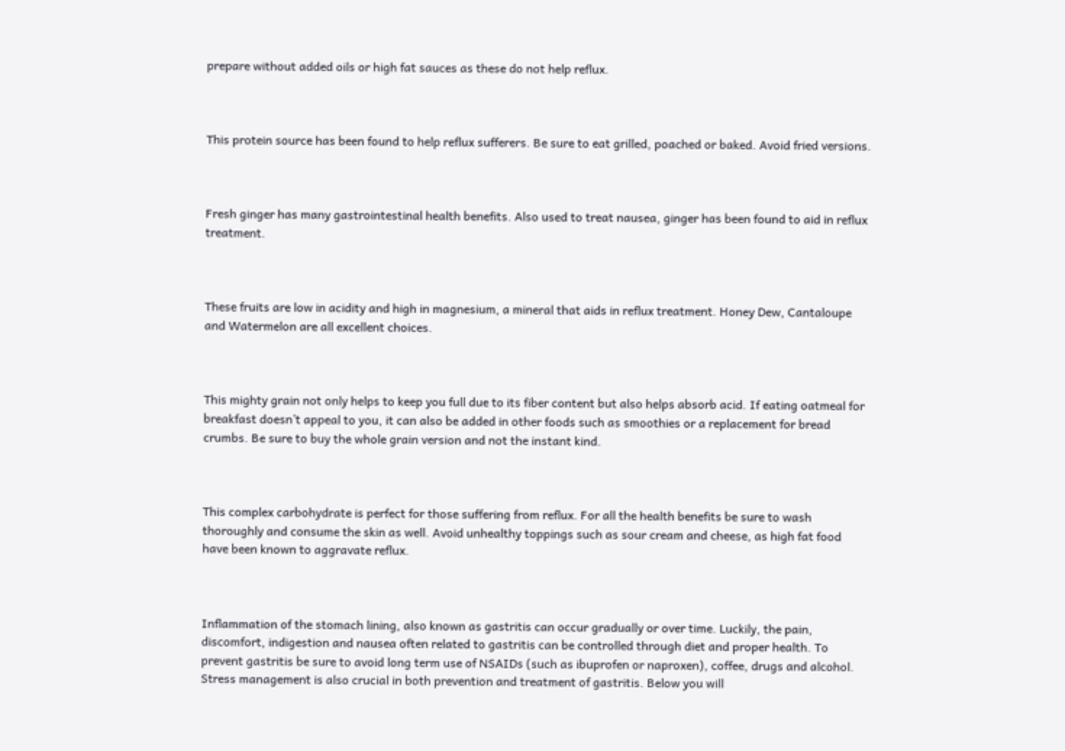prepare without added oils or high fat sauces as these do not help reflux.



This protein source has been found to help reflux sufferers. Be sure to eat grilled, poached or baked. Avoid fried versions.



Fresh ginger has many gastrointestinal health benefits. Also used to treat nausea, ginger has been found to aid in reflux treatment.



These fruits are low in acidity and high in magnesium, a mineral that aids in reflux treatment. Honey Dew, Cantaloupe and Watermelon are all excellent choices.



This mighty grain not only helps to keep you full due to its fiber content but also helps absorb acid. If eating oatmeal for breakfast doesn’t appeal to you, it can also be added in other foods such as smoothies or a replacement for bread crumbs. Be sure to buy the whole grain version and not the instant kind.



This complex carbohydrate is perfect for those suffering from reflux. For all the health benefits be sure to wash thoroughly and consume the skin as well. Avoid unhealthy toppings such as sour cream and cheese, as high fat food have been known to aggravate reflux.



Inflammation of the stomach lining, also known as gastritis can occur gradually or over time. Luckily, the pain, discomfort, indigestion and nausea often related to gastritis can be controlled through diet and proper health. To prevent gastritis be sure to avoid long term use of NSAIDs (such as ibuprofen or naproxen), coffee, drugs and alcohol. Stress management is also crucial in both prevention and treatment of gastritis. Below you will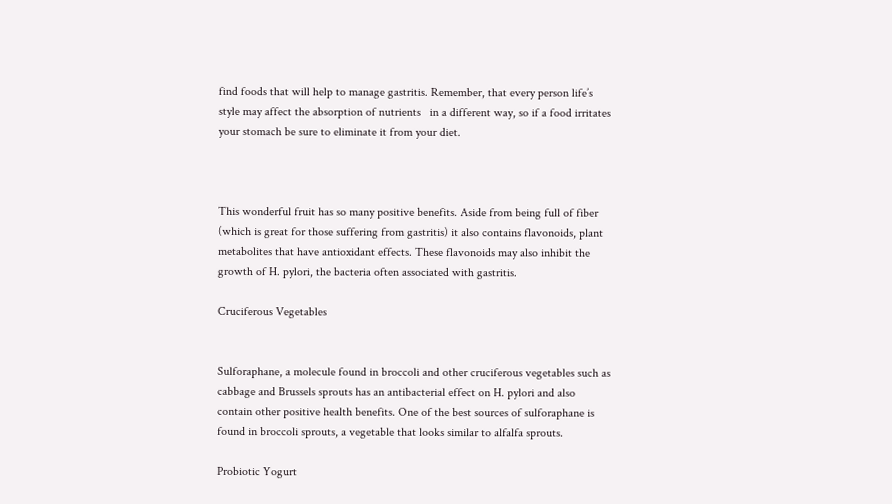find foods that will help to manage gastritis. Remember, that every person life’s style may affect the absorption of nutrients   in a different way, so if a food irritates your stomach be sure to eliminate it from your diet.



This wonderful fruit has so many positive benefits. Aside from being full of fiber (which is great for those suffering from gastritis) it also contains flavonoids, plant metabolites that have antioxidant effects. These flavonoids may also inhibit the growth of H. pylori, the bacteria often associated with gastritis.

Cruciferous Vegetables


Sulforaphane, a molecule found in broccoli and other cruciferous vegetables such as cabbage and Brussels sprouts has an antibacterial effect on H. pylori and also contain other positive health benefits. One of the best sources of sulforaphane is found in broccoli sprouts, a vegetable that looks similar to alfalfa sprouts.

Probiotic Yogurt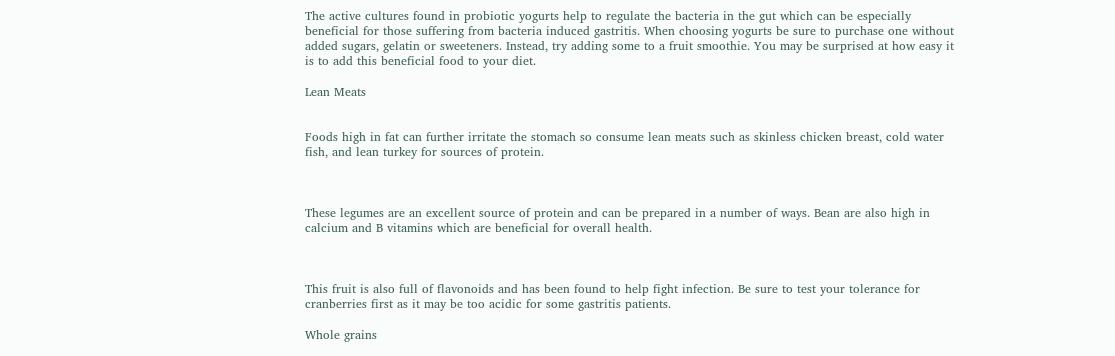The active cultures found in probiotic yogurts help to regulate the bacteria in the gut which can be especially beneficial for those suffering from bacteria induced gastritis. When choosing yogurts be sure to purchase one without added sugars, gelatin or sweeteners. Instead, try adding some to a fruit smoothie. You may be surprised at how easy it is to add this beneficial food to your diet.

Lean Meats


Foods high in fat can further irritate the stomach so consume lean meats such as skinless chicken breast, cold water fish, and lean turkey for sources of protein.



These legumes are an excellent source of protein and can be prepared in a number of ways. Bean are also high in calcium and B vitamins which are beneficial for overall health.



This fruit is also full of flavonoids and has been found to help fight infection. Be sure to test your tolerance for cranberries first as it may be too acidic for some gastritis patients.

Whole grains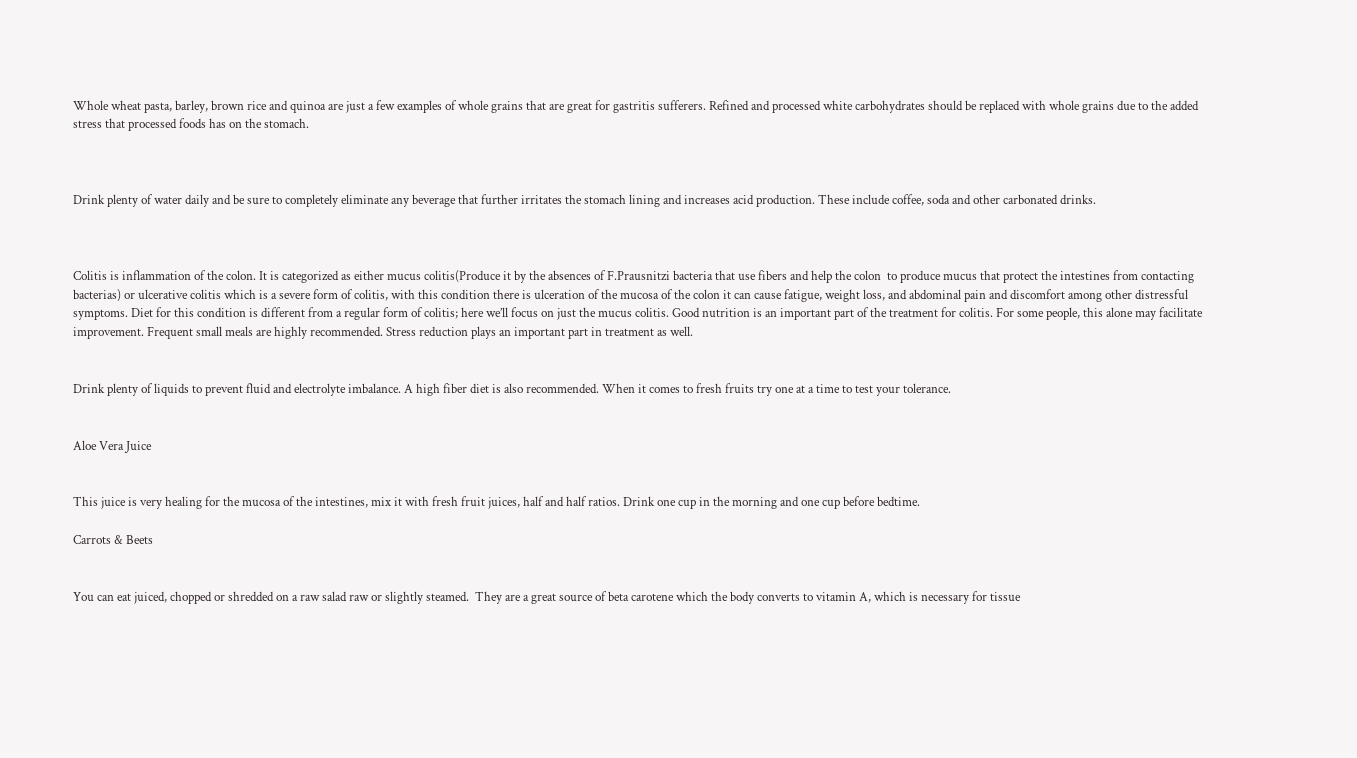Whole wheat pasta, barley, brown rice and quinoa are just a few examples of whole grains that are great for gastritis sufferers. Refined and processed white carbohydrates should be replaced with whole grains due to the added stress that processed foods has on the stomach.



Drink plenty of water daily and be sure to completely eliminate any beverage that further irritates the stomach lining and increases acid production. These include coffee, soda and other carbonated drinks.



Colitis is inflammation of the colon. It is categorized as either mucus colitis(Produce it by the absences of F.Prausnitzi bacteria that use fibers and help the colon  to produce mucus that protect the intestines from contacting bacterias) or ulcerative colitis which is a severe form of colitis, with this condition there is ulceration of the mucosa of the colon it can cause fatigue, weight loss, and abdominal pain and discomfort among other distressful symptoms. Diet for this condition is different from a regular form of colitis; here we’ll focus on just the mucus colitis. Good nutrition is an important part of the treatment for colitis. For some people, this alone may facilitate improvement. Frequent small meals are highly recommended. Stress reduction plays an important part in treatment as well.


Drink plenty of liquids to prevent fluid and electrolyte imbalance. A high fiber diet is also recommended. When it comes to fresh fruits try one at a time to test your tolerance.


Aloe Vera Juice


This juice is very healing for the mucosa of the intestines, mix it with fresh fruit juices, half and half ratios. Drink one cup in the morning and one cup before bedtime.

Carrots & Beets


You can eat juiced, chopped or shredded on a raw salad raw or slightly steamed.  They are a great source of beta carotene which the body converts to vitamin A, which is necessary for tissue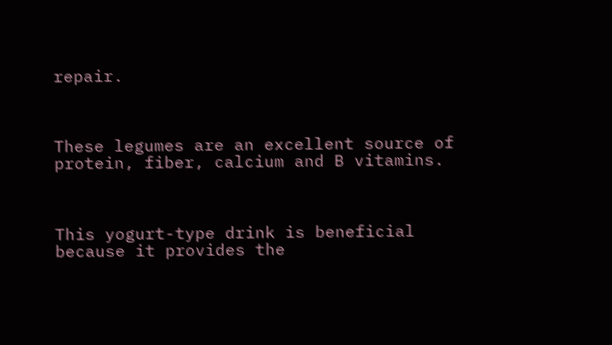repair.



These legumes are an excellent source of protein, fiber, calcium and B vitamins.



This yogurt-type drink is beneficial because it provides the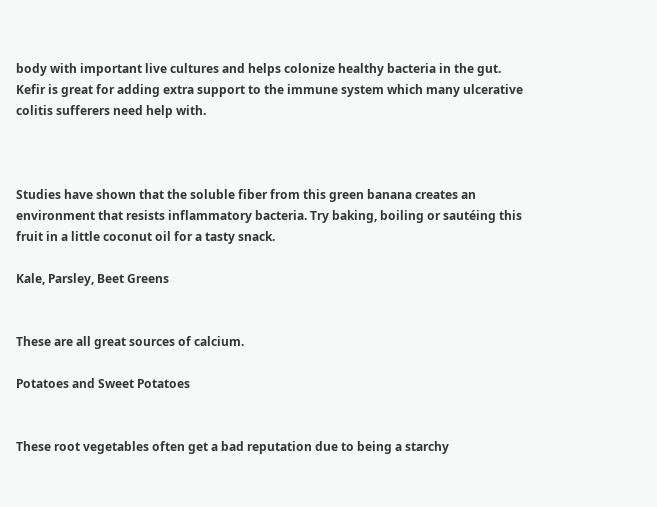body with important live cultures and helps colonize healthy bacteria in the gut. Kefir is great for adding extra support to the immune system which many ulcerative colitis sufferers need help with.



Studies have shown that the soluble fiber from this green banana creates an environment that resists inflammatory bacteria. Try baking, boiling or sautéing this fruit in a little coconut oil for a tasty snack.

Kale, Parsley, Beet Greens


These are all great sources of calcium.

Potatoes and Sweet Potatoes


These root vegetables often get a bad reputation due to being a starchy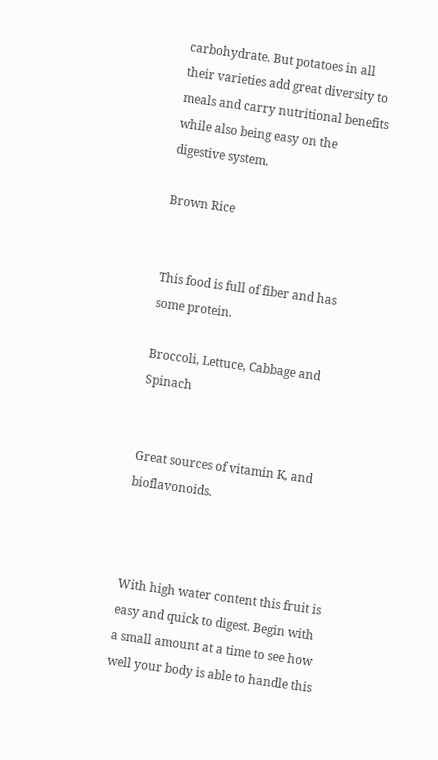carbohydrate. But potatoes in all their varieties add great diversity to meals and carry nutritional benefits while also being easy on the digestive system.

Brown Rice


This food is full of fiber and has some protein.

Broccoli, Lettuce, Cabbage and Spinach


Great sources of vitamin K, and bioflavonoids.



With high water content this fruit is easy and quick to digest. Begin with a small amount at a time to see how well your body is able to handle this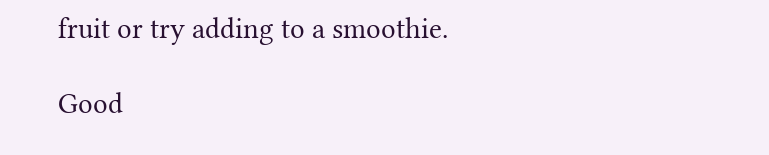fruit or try adding to a smoothie.

Good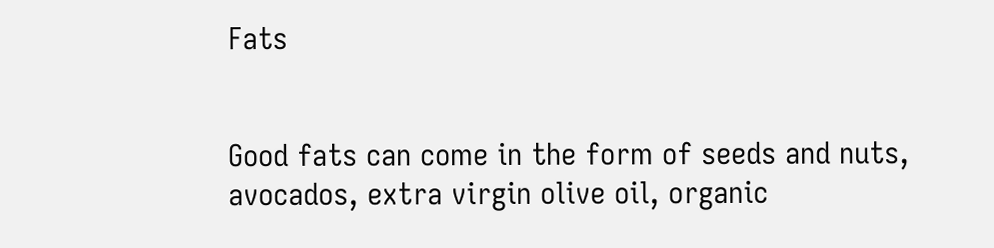Fats


Good fats can come in the form of seeds and nuts, avocados, extra virgin olive oil, organic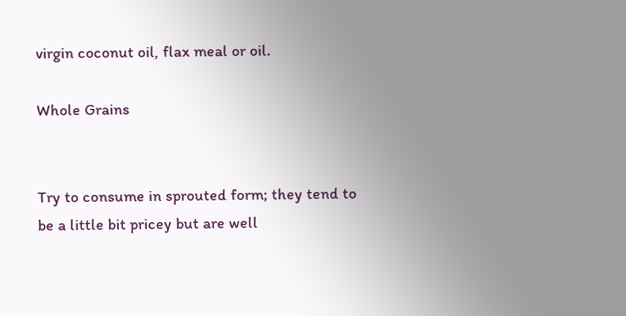virgin coconut oil, flax meal or oil.

Whole Grains


Try to consume in sprouted form; they tend to be a little bit pricey but are well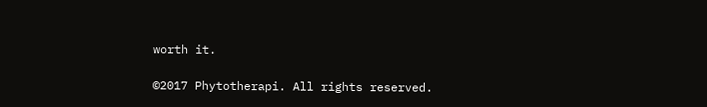worth it.

©2017 Phytotherapi. All rights reserved.